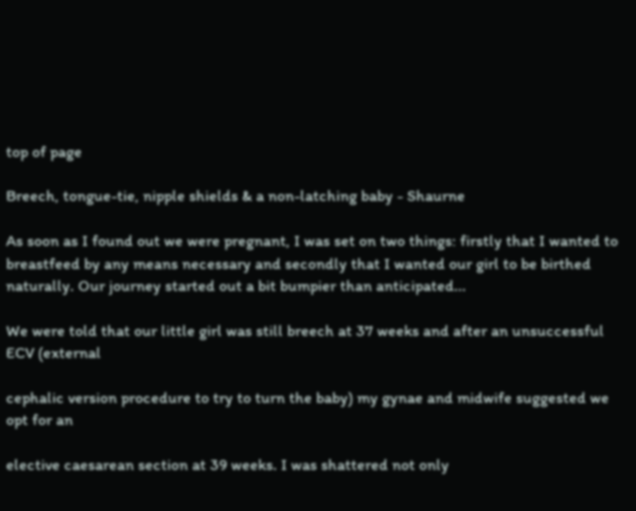top of page

Breech, tongue-tie, nipple shields & a non-latching baby - Shaurne

As soon as I found out we were pregnant, I was set on two things: firstly that I wanted to breastfeed by any means necessary and secondly that I wanted our girl to be birthed naturally. Our journey started out a bit bumpier than anticipated...

We were told that our little girl was still breech at 37 weeks and after an unsuccessful ECV (external

cephalic version procedure to try to turn the baby) my gynae and midwife suggested we opt for an

elective caesarean section at 39 weeks. I was shattered not only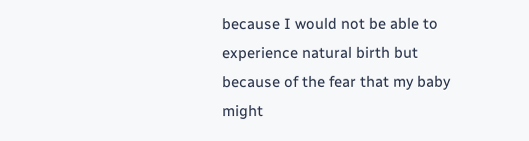because I would not be able to experience natural birth but because of the fear that my baby might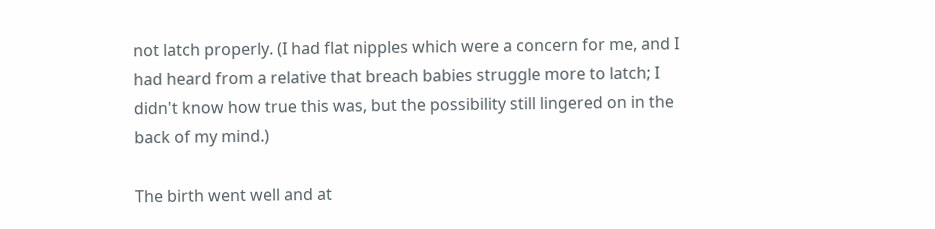not latch properly. (I had flat nipples which were a concern for me, and I had heard from a relative that breach babies struggle more to latch; I didn't know how true this was, but the possibility still lingered on in the back of my mind.)

The birth went well and at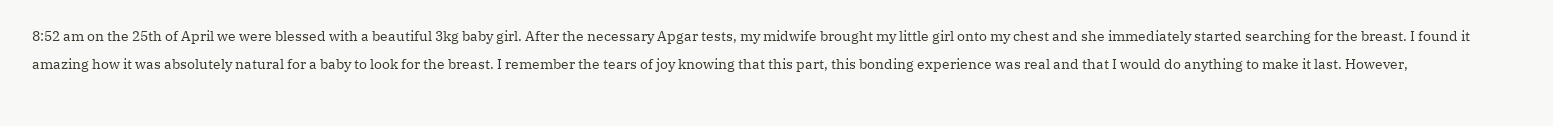8:52 am on the 25th of April we were blessed with a beautiful 3kg baby girl. After the necessary Apgar tests, my midwife brought my little girl onto my chest and she immediately started searching for the breast. I found it amazing how it was absolutely natural for a baby to look for the breast. I remember the tears of joy knowing that this part, this bonding experience was real and that I would do anything to make it last. However,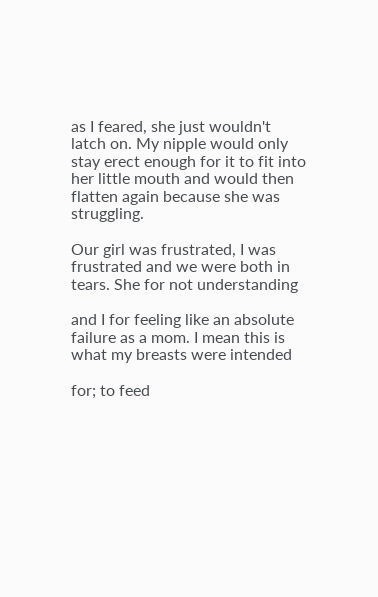as I feared, she just wouldn't latch on. My nipple would only stay erect enough for it to fit into her little mouth and would then flatten again because she was struggling.

Our girl was frustrated, I was frustrated and we were both in tears. She for not understanding

and I for feeling like an absolute failure as a mom. I mean this is what my breasts were intended

for; to feed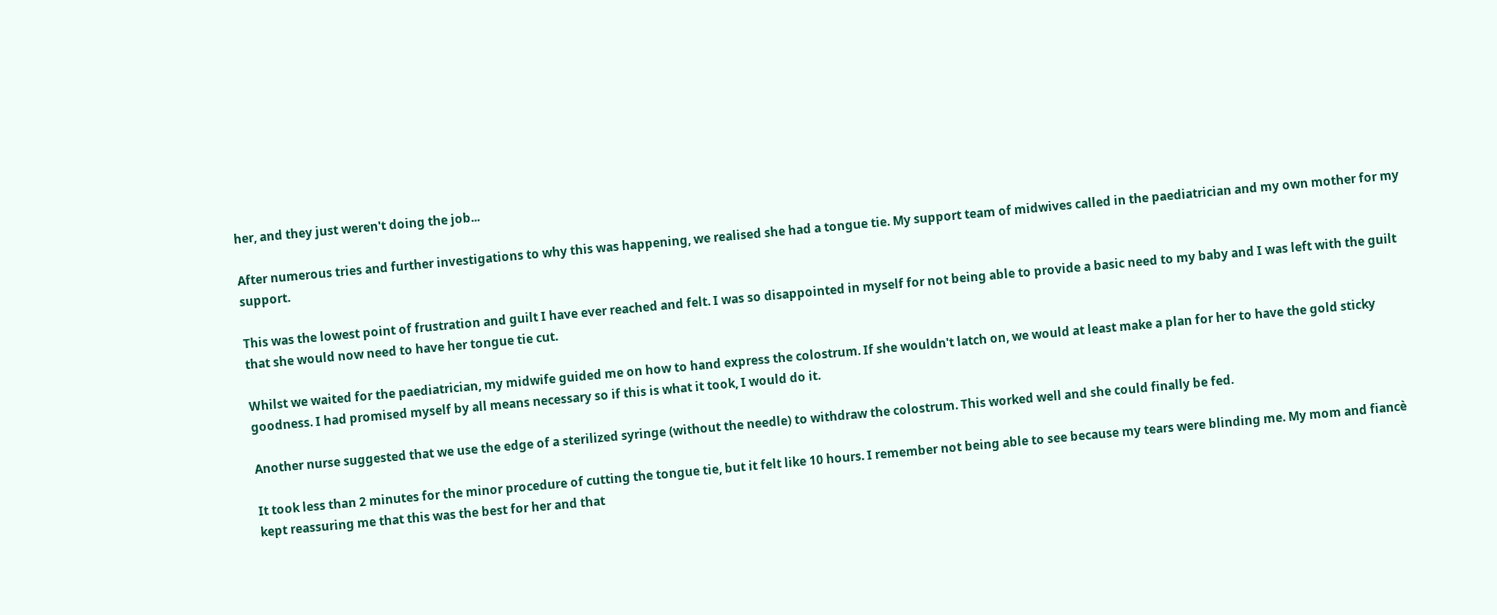her, and they just weren't doing the job...

After numerous tries and further investigations to why this was happening, we realised she had a tongue tie. My support team of midwives called in the paediatrician and my own mother for my support.

This was the lowest point of frustration and guilt I have ever reached and felt. I was so disappointed in myself for not being able to provide a basic need to my baby and I was left with the guilt that she would now need to have her tongue tie cut.

Whilst we waited for the paediatrician, my midwife guided me on how to hand express the colostrum. If she wouldn't latch on, we would at least make a plan for her to have the gold sticky goodness. I had promised myself by all means necessary so if this is what it took, I would do it.

Another nurse suggested that we use the edge of a sterilized syringe (without the needle) to withdraw the colostrum. This worked well and she could finally be fed.

It took less than 2 minutes for the minor procedure of cutting the tongue tie, but it felt like 10 hours. I remember not being able to see because my tears were blinding me. My mom and fiancè kept reassuring me that this was the best for her and that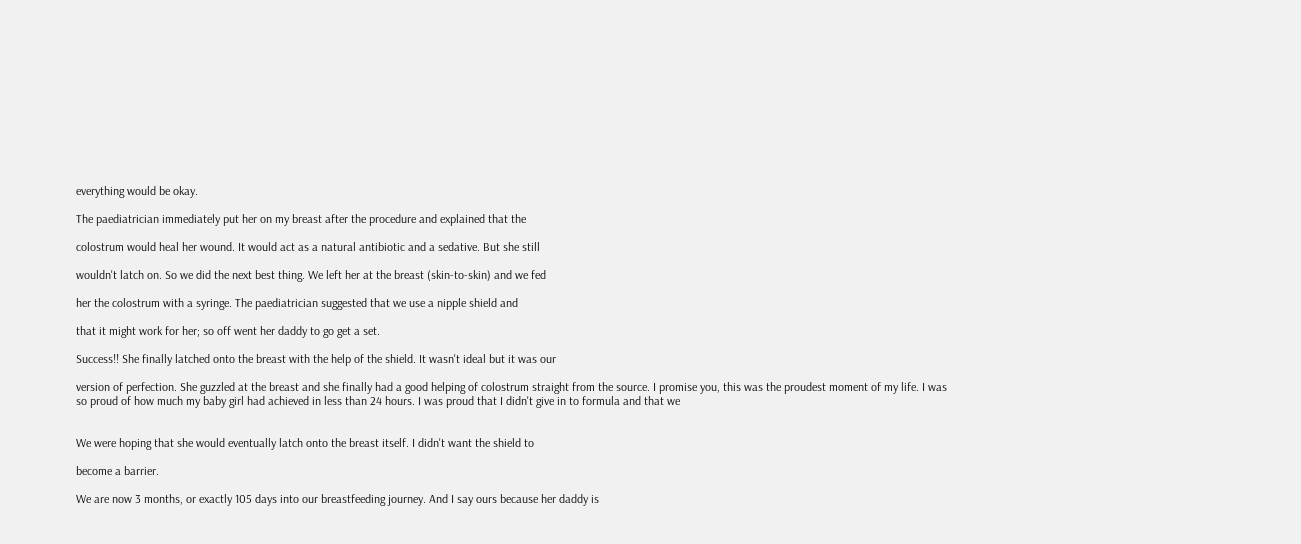everything would be okay.

The paediatrician immediately put her on my breast after the procedure and explained that the

colostrum would heal her wound. It would act as a natural antibiotic and a sedative. But she still

wouldn't latch on. So we did the next best thing. We left her at the breast (skin-to-skin) and we fed

her the colostrum with a syringe. The paediatrician suggested that we use a nipple shield and

that it might work for her; so off went her daddy to go get a set.

Success!! She finally latched onto the breast with the help of the shield. It wasn't ideal but it was our

version of perfection. She guzzled at the breast and she finally had a good helping of colostrum straight from the source. I promise you, this was the proudest moment of my life. I was so proud of how much my baby girl had achieved in less than 24 hours. I was proud that I didn't give in to formula and that we


We were hoping that she would eventually latch onto the breast itself. I didn't want the shield to

become a barrier.

We are now 3 months, or exactly 105 days into our breastfeeding journey. And I say ours because her daddy is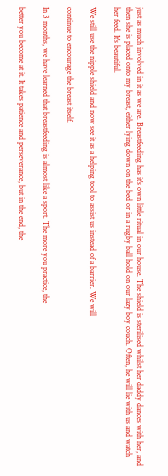just as much involved in it as we are. Breastfeeding has it's own little ritual in our house. The shield is sterilised whilst her daddy dances with her, and then she is placed onto my breast, either lying down on the bed or in a rugby ball hold on our lazy boy couch. Often, he will lie with us and watch her feed. It's beautiful.

We still use the nipple shield and now see it as a helping tool to assist us instead of a barrier. We will

continue to encourage the breast itself.

In 3 months, we have learned that breastfeeding is almost like a sport. The more you practice, the

better you become at it. It takes patience and perseverance, but in the end, the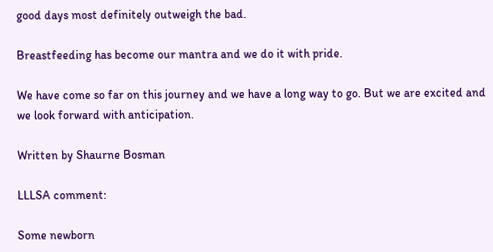good days most definitely outweigh the bad.

Breastfeeding has become our mantra and we do it with pride.

We have come so far on this journey and we have a long way to go. But we are excited and we look forward with anticipation.

Written by Shaurne Bosman

LLLSA comment:

Some newborn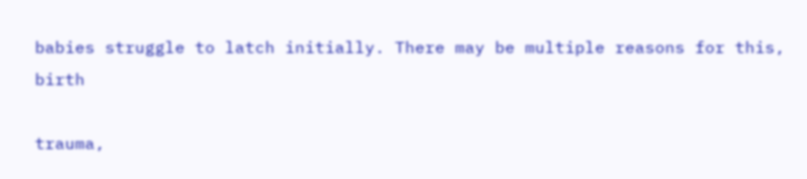babies struggle to latch initially. There may be multiple reasons for this, birth

trauma,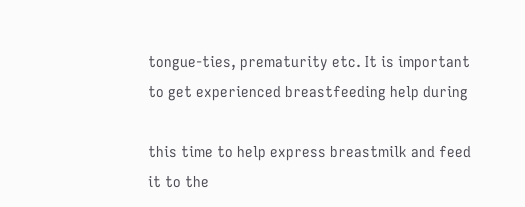tongue-ties, prematurity etc. It is important to get experienced breastfeeding help during

this time to help express breastmilk and feed it to the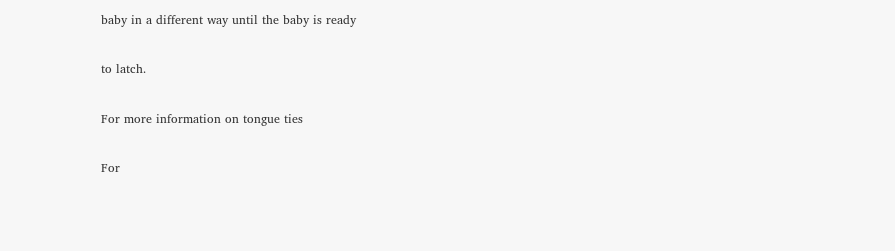baby in a different way until the baby is ready

to latch.

For more information on tongue ties

For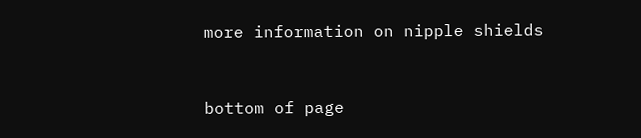more information on nipple shields


bottom of page